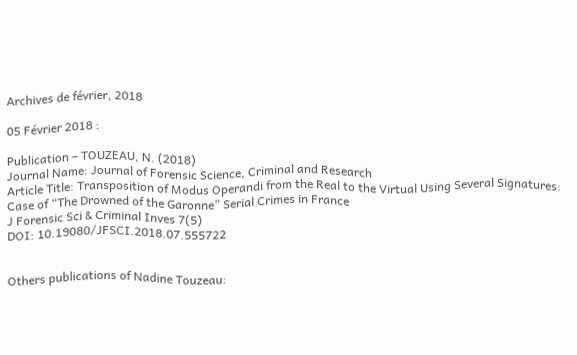Archives de février, 2018

05 Février 2018 :

Publication – TOUZEAU, N. (2018)
Journal Name: Journal of Forensic Science, Criminal and Research
Article Title: Transposition of Modus Operandi from the Real to the Virtual Using Several Signatures: Case of “The Drowned of the Garonne” Serial Crimes in France
J Forensic Sci & Criminal Inves 7(5)
DOI: 10.19080/JFSCI.2018.07.555722


Others publications of Nadine Touzeau: